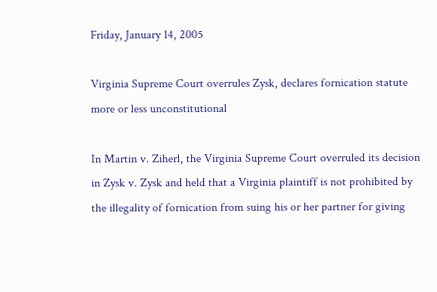Friday, January 14, 2005

Virginia Supreme Court overrules Zysk, declares fornication statute more or less unconstitutional

In Martin v. Ziherl, the Virginia Supreme Court overruled its decision in Zysk v. Zysk and held that a Virginia plaintiff is not prohibited by the illegality of fornication from suing his or her partner for giving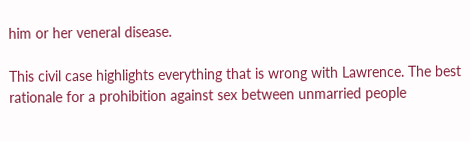him or her veneral disease.

This civil case highlights everything that is wrong with Lawrence. The best rationale for a prohibition against sex between unmarried people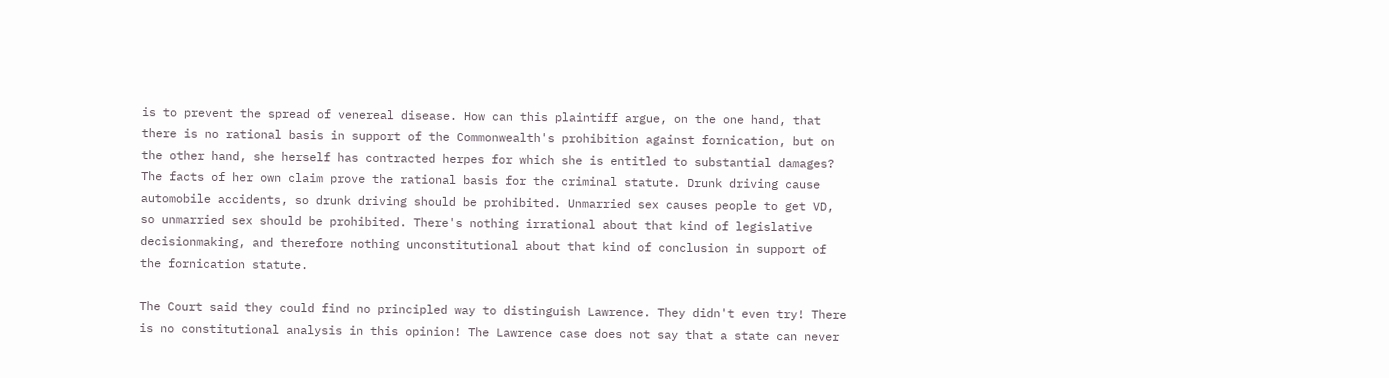is to prevent the spread of venereal disease. How can this plaintiff argue, on the one hand, that there is no rational basis in support of the Commonwealth's prohibition against fornication, but on the other hand, she herself has contracted herpes for which she is entitled to substantial damages? The facts of her own claim prove the rational basis for the criminal statute. Drunk driving cause automobile accidents, so drunk driving should be prohibited. Unmarried sex causes people to get VD, so unmarried sex should be prohibited. There's nothing irrational about that kind of legislative decisionmaking, and therefore nothing unconstitutional about that kind of conclusion in support of the fornication statute.

The Court said they could find no principled way to distinguish Lawrence. They didn't even try! There is no constitutional analysis in this opinion! The Lawrence case does not say that a state can never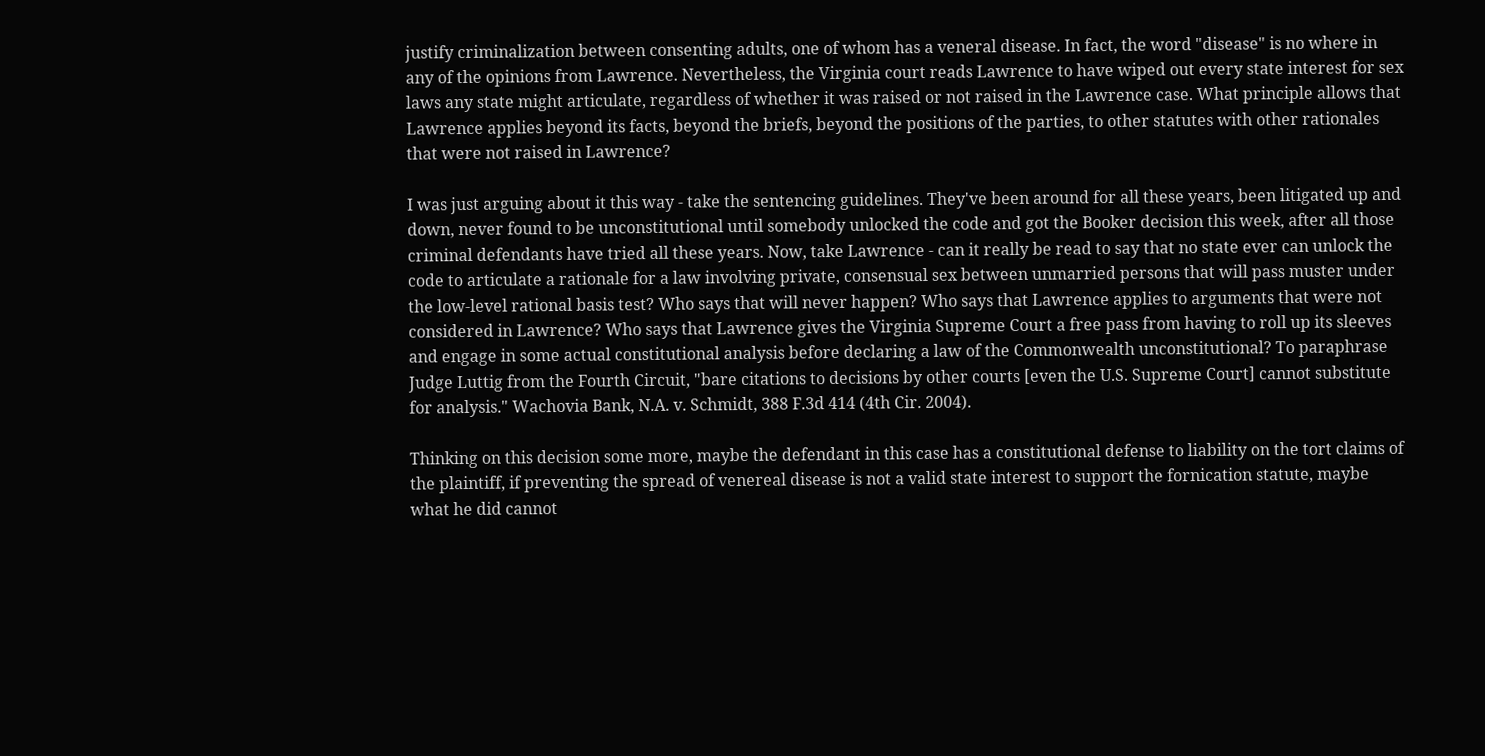justify criminalization between consenting adults, one of whom has a veneral disease. In fact, the word "disease" is no where in any of the opinions from Lawrence. Nevertheless, the Virginia court reads Lawrence to have wiped out every state interest for sex laws any state might articulate, regardless of whether it was raised or not raised in the Lawrence case. What principle allows that Lawrence applies beyond its facts, beyond the briefs, beyond the positions of the parties, to other statutes with other rationales that were not raised in Lawrence?

I was just arguing about it this way - take the sentencing guidelines. They've been around for all these years, been litigated up and down, never found to be unconstitutional until somebody unlocked the code and got the Booker decision this week, after all those criminal defendants have tried all these years. Now, take Lawrence - can it really be read to say that no state ever can unlock the code to articulate a rationale for a law involving private, consensual sex between unmarried persons that will pass muster under the low-level rational basis test? Who says that will never happen? Who says that Lawrence applies to arguments that were not considered in Lawrence? Who says that Lawrence gives the Virginia Supreme Court a free pass from having to roll up its sleeves and engage in some actual constitutional analysis before declaring a law of the Commonwealth unconstitutional? To paraphrase Judge Luttig from the Fourth Circuit, "bare citations to decisions by other courts [even the U.S. Supreme Court] cannot substitute for analysis." Wachovia Bank, N.A. v. Schmidt, 388 F.3d 414 (4th Cir. 2004).

Thinking on this decision some more, maybe the defendant in this case has a constitutional defense to liability on the tort claims of the plaintiff, if preventing the spread of venereal disease is not a valid state interest to support the fornication statute, maybe what he did cannot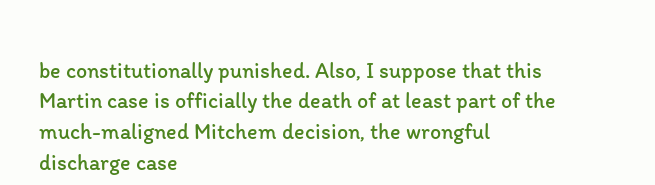be constitutionally punished. Also, I suppose that this Martin case is officially the death of at least part of the much-maligned Mitchem decision, the wrongful discharge case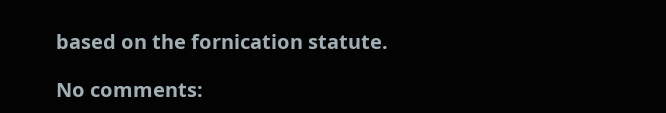based on the fornication statute.

No comments: